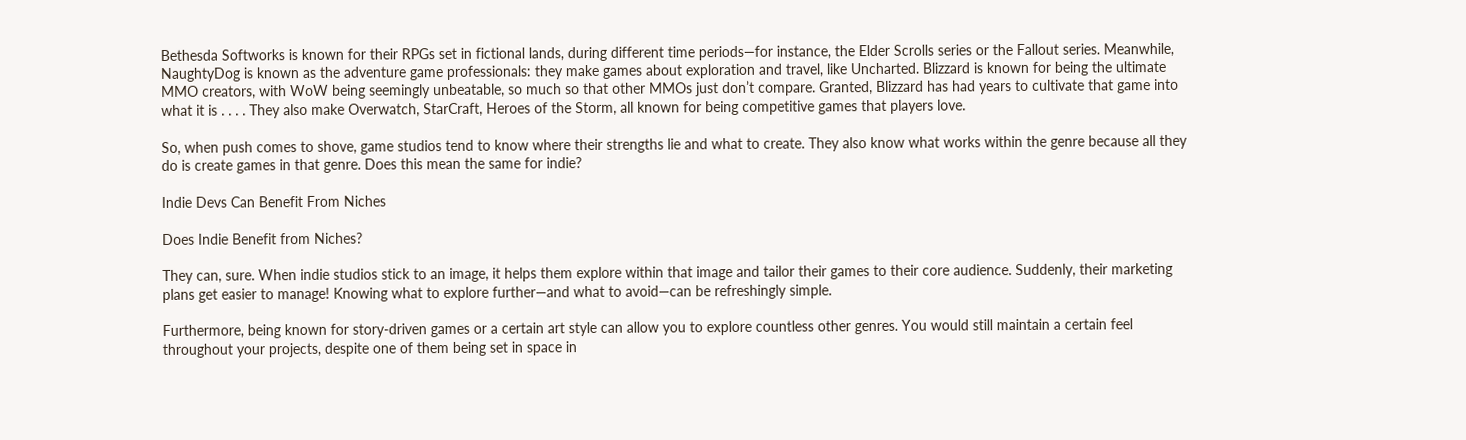Bethesda Softworks is known for their RPGs set in fictional lands, during different time periods—for instance, the Elder Scrolls series or the Fallout series. Meanwhile, NaughtyDog is known as the adventure game professionals: they make games about exploration and travel, like Uncharted. Blizzard is known for being the ultimate MMO creators, with WoW being seemingly unbeatable, so much so that other MMOs just don’t compare. Granted, Blizzard has had years to cultivate that game into what it is . . . . They also make Overwatch, StarCraft, Heroes of the Storm, all known for being competitive games that players love.

So, when push comes to shove, game studios tend to know where their strengths lie and what to create. They also know what works within the genre because all they do is create games in that genre. Does this mean the same for indie?

Indie Devs Can Benefit From Niches

Does Indie Benefit from Niches?

They can, sure. When indie studios stick to an image, it helps them explore within that image and tailor their games to their core audience. Suddenly, their marketing plans get easier to manage! Knowing what to explore further—and what to avoid—can be refreshingly simple.

Furthermore, being known for story-driven games or a certain art style can allow you to explore countless other genres. You would still maintain a certain feel throughout your projects, despite one of them being set in space in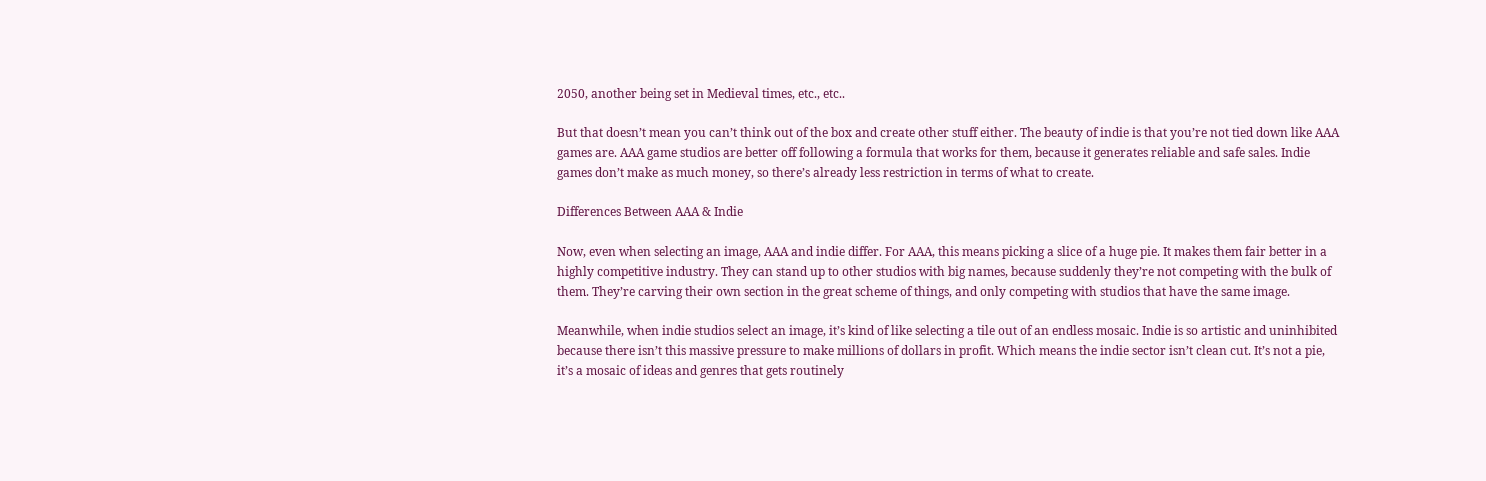2050, another being set in Medieval times, etc., etc..

But that doesn’t mean you can’t think out of the box and create other stuff either. The beauty of indie is that you’re not tied down like AAA games are. AAA game studios are better off following a formula that works for them, because it generates reliable and safe sales. Indie games don’t make as much money, so there’s already less restriction in terms of what to create.

Differences Between AAA & Indie

Now, even when selecting an image, AAA and indie differ. For AAA, this means picking a slice of a huge pie. It makes them fair better in a highly competitive industry. They can stand up to other studios with big names, because suddenly they’re not competing with the bulk of them. They’re carving their own section in the great scheme of things, and only competing with studios that have the same image.

Meanwhile, when indie studios select an image, it’s kind of like selecting a tile out of an endless mosaic. Indie is so artistic and uninhibited because there isn’t this massive pressure to make millions of dollars in profit. Which means the indie sector isn’t clean cut. It’s not a pie, it’s a mosaic of ideas and genres that gets routinely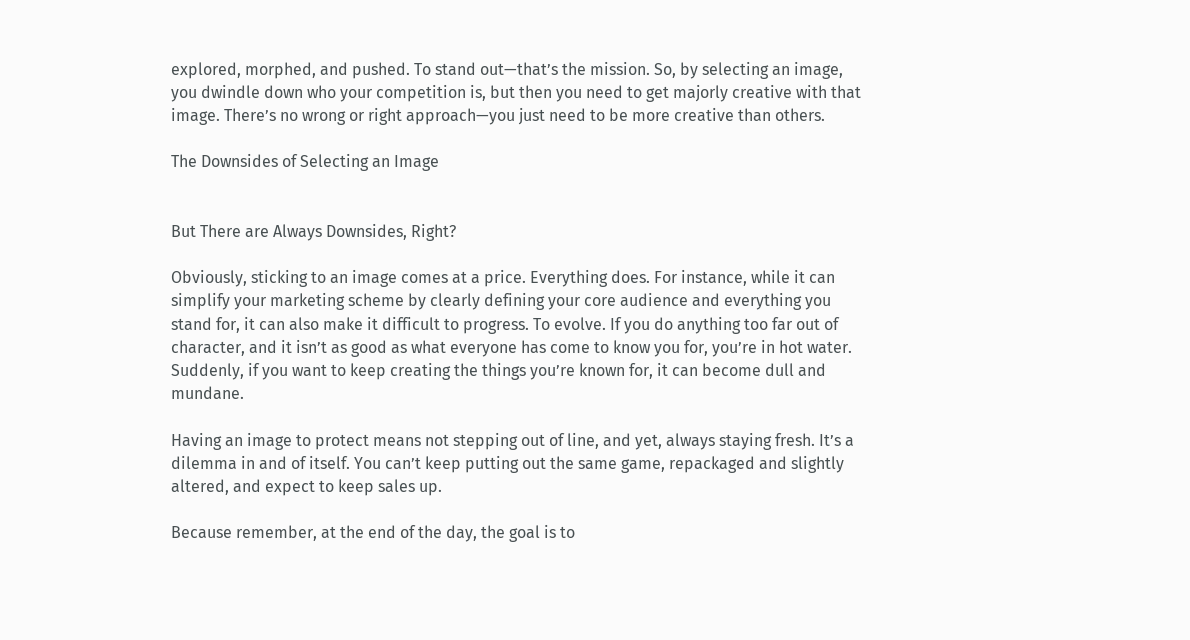explored, morphed, and pushed. To stand out—that’s the mission. So, by selecting an image, you dwindle down who your competition is, but then you need to get majorly creative with that image. There’s no wrong or right approach—you just need to be more creative than others.

The Downsides of Selecting an Image


But There are Always Downsides, Right?

Obviously, sticking to an image comes at a price. Everything does. For instance, while it can simplify your marketing scheme by clearly defining your core audience and everything you stand for, it can also make it difficult to progress. To evolve. If you do anything too far out of character, and it isn’t as good as what everyone has come to know you for, you’re in hot water. Suddenly, if you want to keep creating the things you’re known for, it can become dull and mundane.

Having an image to protect means not stepping out of line, and yet, always staying fresh. It’s a dilemma in and of itself. You can’t keep putting out the same game, repackaged and slightly altered, and expect to keep sales up.

Because remember, at the end of the day, the goal is to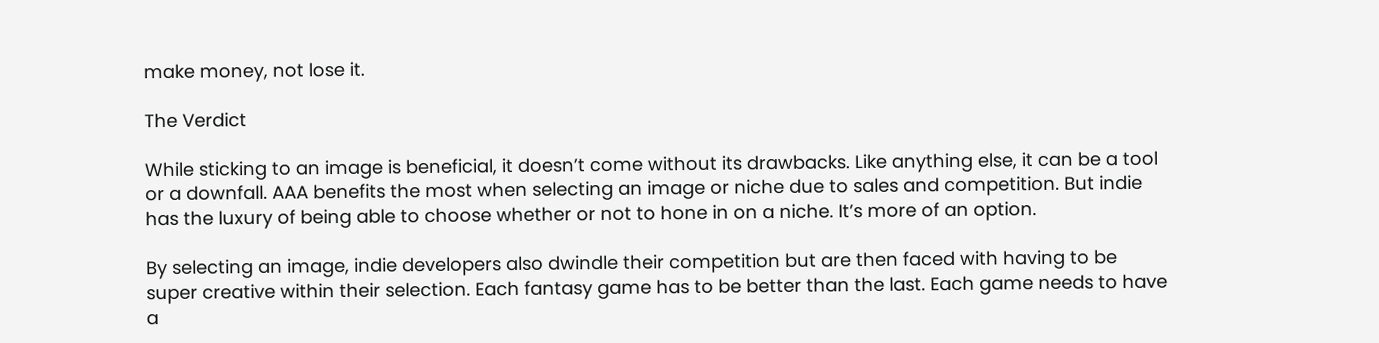make money, not lose it.

The Verdict

While sticking to an image is beneficial, it doesn’t come without its drawbacks. Like anything else, it can be a tool or a downfall. AAA benefits the most when selecting an image or niche due to sales and competition. But indie has the luxury of being able to choose whether or not to hone in on a niche. It’s more of an option.

By selecting an image, indie developers also dwindle their competition but are then faced with having to be super creative within their selection. Each fantasy game has to be better than the last. Each game needs to have a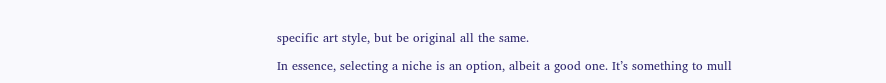specific art style, but be original all the same.

In essence, selecting a niche is an option, albeit a good one. It’s something to mull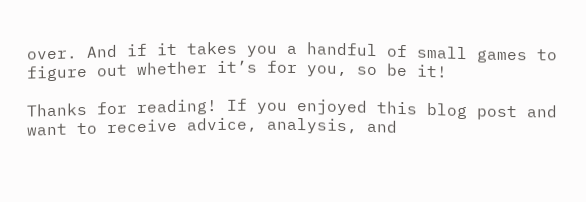over. And if it takes you a handful of small games to figure out whether it’s for you, so be it!

Thanks for reading! If you enjoyed this blog post and want to receive advice, analysis, and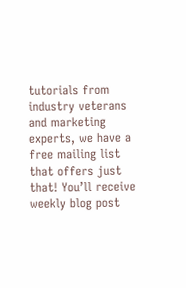tutorials from industry veterans and marketing experts, we have a free mailing list that offers just that! You’ll receive weekly blog post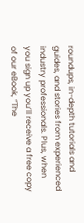roundups, in-depth tutorials and guides, and stories from experienced industry professionals. Plus, when you sign up you’ll receive a free copy of our eBook, “The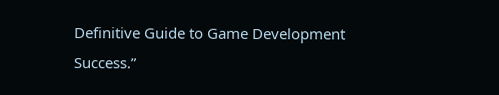Definitive Guide to Game Development Success.”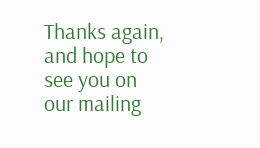Thanks again, and hope to see you on our mailing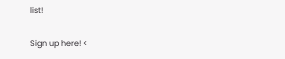list!

Sign up here! <